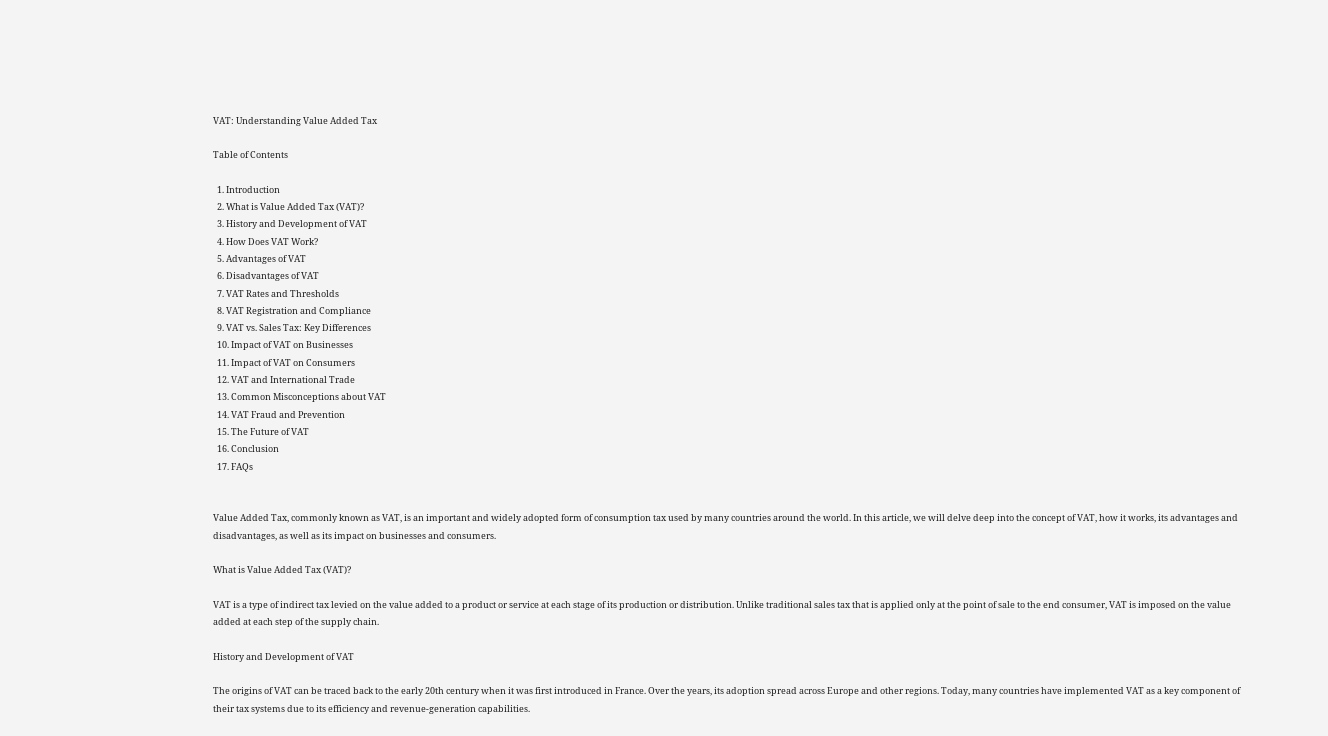VAT: Understanding Value Added Tax

Table of Contents

  1. Introduction
  2. What is Value Added Tax (VAT)?
  3. History and Development of VAT
  4. How Does VAT Work?
  5. Advantages of VAT
  6. Disadvantages of VAT
  7. VAT Rates and Thresholds
  8. VAT Registration and Compliance
  9. VAT vs. Sales Tax: Key Differences
  10. Impact of VAT on Businesses
  11. Impact of VAT on Consumers
  12. VAT and International Trade
  13. Common Misconceptions about VAT
  14. VAT Fraud and Prevention
  15. The Future of VAT
  16. Conclusion
  17. FAQs


Value Added Tax, commonly known as VAT, is an important and widely adopted form of consumption tax used by many countries around the world. In this article, we will delve deep into the concept of VAT, how it works, its advantages and disadvantages, as well as its impact on businesses and consumers.

What is Value Added Tax (VAT)?

VAT is a type of indirect tax levied on the value added to a product or service at each stage of its production or distribution. Unlike traditional sales tax that is applied only at the point of sale to the end consumer, VAT is imposed on the value added at each step of the supply chain.

History and Development of VAT

The origins of VAT can be traced back to the early 20th century when it was first introduced in France. Over the years, its adoption spread across Europe and other regions. Today, many countries have implemented VAT as a key component of their tax systems due to its efficiency and revenue-generation capabilities.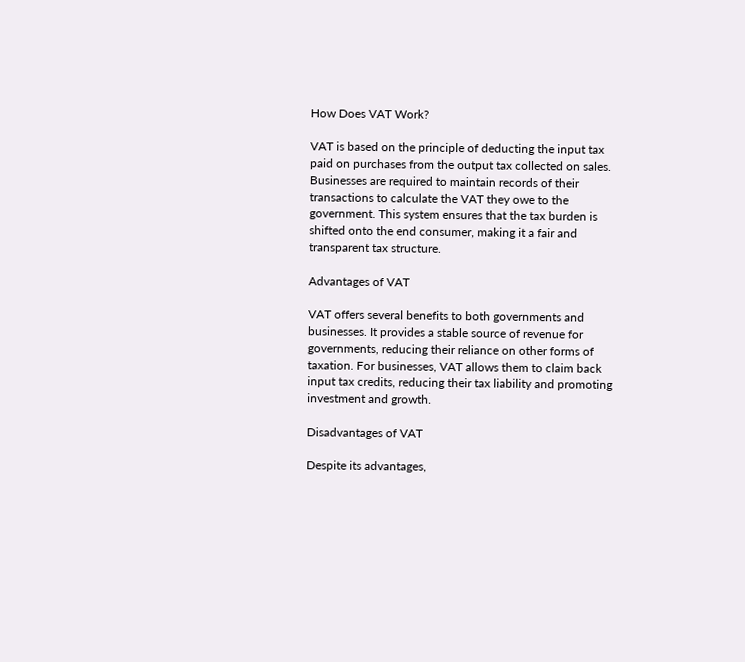How Does VAT Work?

VAT is based on the principle of deducting the input tax paid on purchases from the output tax collected on sales. Businesses are required to maintain records of their transactions to calculate the VAT they owe to the government. This system ensures that the tax burden is shifted onto the end consumer, making it a fair and transparent tax structure.

Advantages of VAT

VAT offers several benefits to both governments and businesses. It provides a stable source of revenue for governments, reducing their reliance on other forms of taxation. For businesses, VAT allows them to claim back input tax credits, reducing their tax liability and promoting investment and growth.

Disadvantages of VAT

Despite its advantages,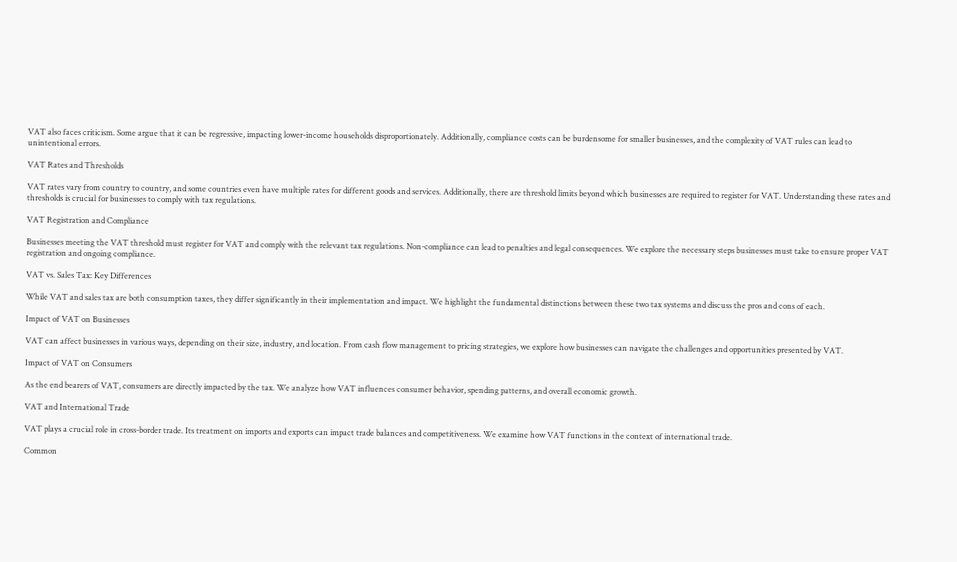VAT also faces criticism. Some argue that it can be regressive, impacting lower-income households disproportionately. Additionally, compliance costs can be burdensome for smaller businesses, and the complexity of VAT rules can lead to unintentional errors.

VAT Rates and Thresholds

VAT rates vary from country to country, and some countries even have multiple rates for different goods and services. Additionally, there are threshold limits beyond which businesses are required to register for VAT. Understanding these rates and thresholds is crucial for businesses to comply with tax regulations.

VAT Registration and Compliance

Businesses meeting the VAT threshold must register for VAT and comply with the relevant tax regulations. Non-compliance can lead to penalties and legal consequences. We explore the necessary steps businesses must take to ensure proper VAT registration and ongoing compliance.

VAT vs. Sales Tax: Key Differences

While VAT and sales tax are both consumption taxes, they differ significantly in their implementation and impact. We highlight the fundamental distinctions between these two tax systems and discuss the pros and cons of each.

Impact of VAT on Businesses

VAT can affect businesses in various ways, depending on their size, industry, and location. From cash flow management to pricing strategies, we explore how businesses can navigate the challenges and opportunities presented by VAT.

Impact of VAT on Consumers

As the end bearers of VAT, consumers are directly impacted by the tax. We analyze how VAT influences consumer behavior, spending patterns, and overall economic growth.

VAT and International Trade

VAT plays a crucial role in cross-border trade. Its treatment on imports and exports can impact trade balances and competitiveness. We examine how VAT functions in the context of international trade.

Common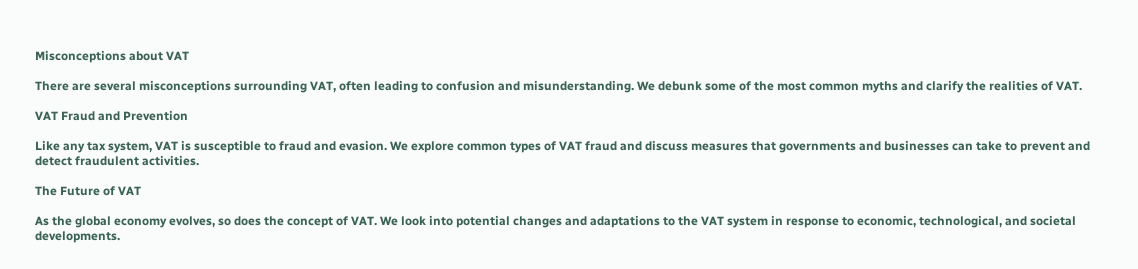Misconceptions about VAT

There are several misconceptions surrounding VAT, often leading to confusion and misunderstanding. We debunk some of the most common myths and clarify the realities of VAT.

VAT Fraud and Prevention

Like any tax system, VAT is susceptible to fraud and evasion. We explore common types of VAT fraud and discuss measures that governments and businesses can take to prevent and detect fraudulent activities.

The Future of VAT

As the global economy evolves, so does the concept of VAT. We look into potential changes and adaptations to the VAT system in response to economic, technological, and societal developments.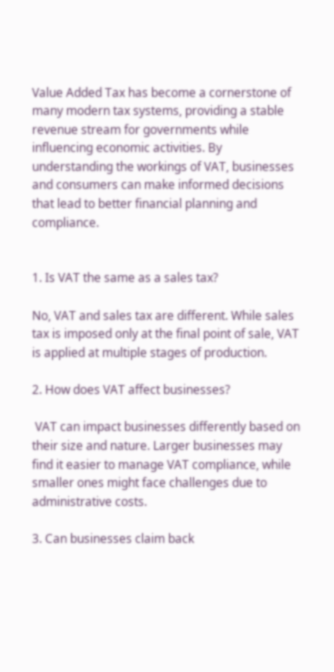Value Added Tax has become a cornerstone of many modern tax systems, providing a stable revenue stream for governments while influencing economic activities. By understanding the workings of VAT, businesses and consumers can make informed decisions that lead to better financial planning and compliance.


1. Is VAT the same as a sales tax?

No, VAT and sales tax are different. While sales tax is imposed only at the final point of sale, VAT is applied at multiple stages of production.

2. How does VAT affect businesses?

 VAT can impact businesses differently based on their size and nature. Larger businesses may find it easier to manage VAT compliance, while smaller ones might face challenges due to administrative costs.

3. Can businesses claim back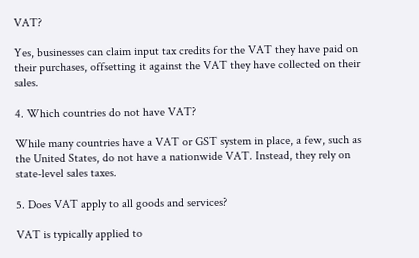VAT?

Yes, businesses can claim input tax credits for the VAT they have paid on their purchases, offsetting it against the VAT they have collected on their sales.

4. Which countries do not have VAT?

While many countries have a VAT or GST system in place, a few, such as the United States, do not have a nationwide VAT. Instead, they rely on state-level sales taxes.

5. Does VAT apply to all goods and services?

VAT is typically applied to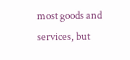most goods and services, but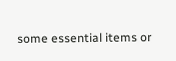some essential items or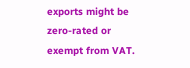exports might be zero-rated or exempt from VAT.